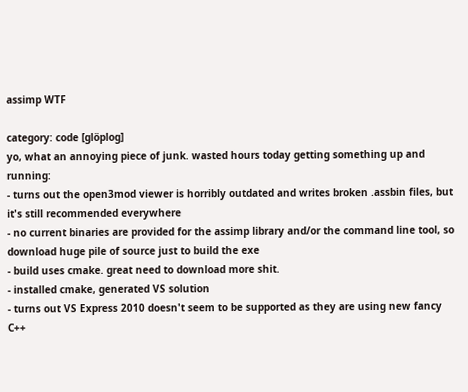assimp WTF

category: code [glöplog]
yo, what an annoying piece of junk. wasted hours today getting something up and running:
- turns out the open3mod viewer is horribly outdated and writes broken .assbin files, but it's still recommended everywhere
- no current binaries are provided for the assimp library and/or the command line tool, so download huge pile of source just to build the exe
- build uses cmake. great need to download more shit.
- installed cmake, generated VS solution
- turns out VS Express 2010 doesn't seem to be supported as they are using new fancy C++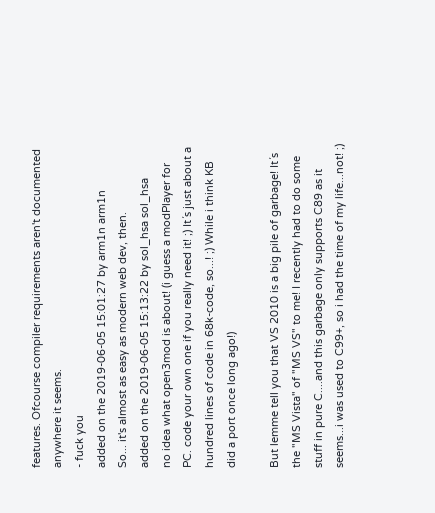features. Ofcourse compiler requirements aren't documented anywhere it seems.
- fuck you
added on the 2019-06-05 15:01:27 by arm1n arm1n
So... it's almost as easy as modern web dev, then.
added on the 2019-06-05 15:13:22 by sol_hsa sol_hsa
no idea what open3mod is about! (i guess a modPlayer for PC. code your own one if you really need it! ;) It´s just about a hundred lines of code in 68k-code, so...! ;) While i think KB did a port once long ago!)

But lemme tell you that VS 2010 is a big pile of garbage! It´s the "MS Vista" of "MS VS" to me! I recently had to do some stuff in pure C....and this garbage only supports C89 as it seems...i was used to C99+, so i had the time of my life...not! ;)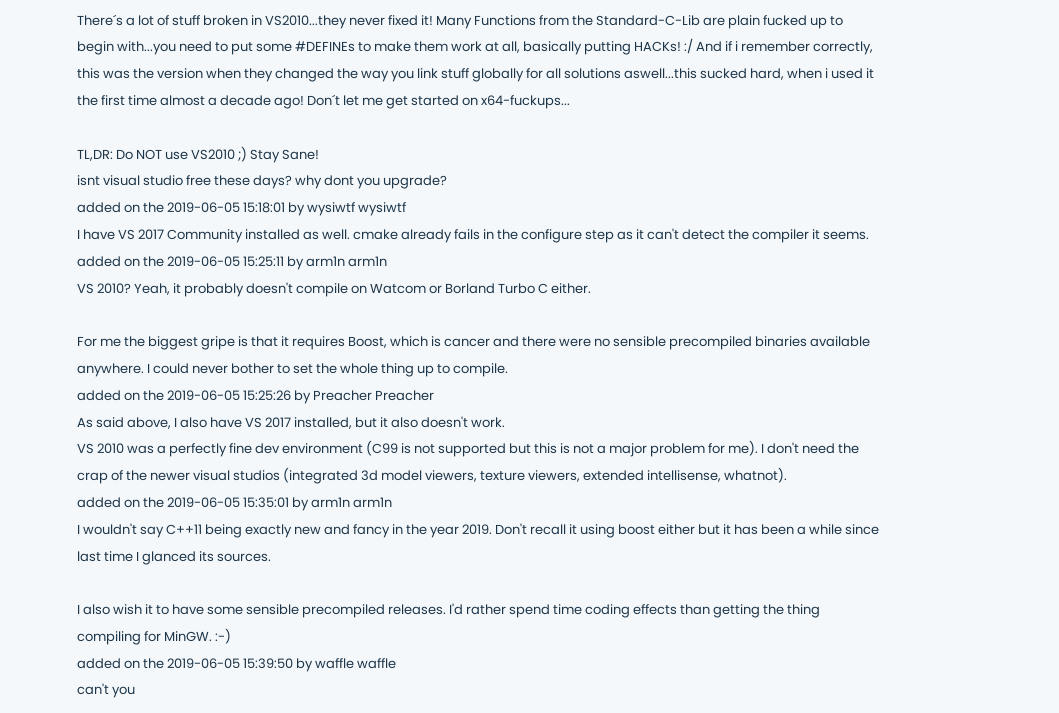There´s a lot of stuff broken in VS2010...they never fixed it! Many Functions from the Standard-C-Lib are plain fucked up to begin with...you need to put some #DEFINEs to make them work at all, basically putting HACKs! :/ And if i remember correctly, this was the version when they changed the way you link stuff globally for all solutions aswell...this sucked hard, when i used it the first time almost a decade ago! Don´t let me get started on x64-fuckups...

TL,DR: Do NOT use VS2010 ;) Stay Sane!
isnt visual studio free these days? why dont you upgrade?
added on the 2019-06-05 15:18:01 by wysiwtf wysiwtf
I have VS 2017 Community installed as well. cmake already fails in the configure step as it can't detect the compiler it seems.
added on the 2019-06-05 15:25:11 by arm1n arm1n
VS 2010? Yeah, it probably doesn't compile on Watcom or Borland Turbo C either.

For me the biggest gripe is that it requires Boost, which is cancer and there were no sensible precompiled binaries available anywhere. I could never bother to set the whole thing up to compile.
added on the 2019-06-05 15:25:26 by Preacher Preacher
As said above, I also have VS 2017 installed, but it also doesn't work.
VS 2010 was a perfectly fine dev environment (C99 is not supported but this is not a major problem for me). I don't need the crap of the newer visual studios (integrated 3d model viewers, texture viewers, extended intellisense, whatnot).
added on the 2019-06-05 15:35:01 by arm1n arm1n
I wouldn't say C++11 being exactly new and fancy in the year 2019. Don't recall it using boost either but it has been a while since last time I glanced its sources.

I also wish it to have some sensible precompiled releases. I'd rather spend time coding effects than getting the thing compiling for MinGW. :-)
added on the 2019-06-05 15:39:50 by waffle waffle
can't you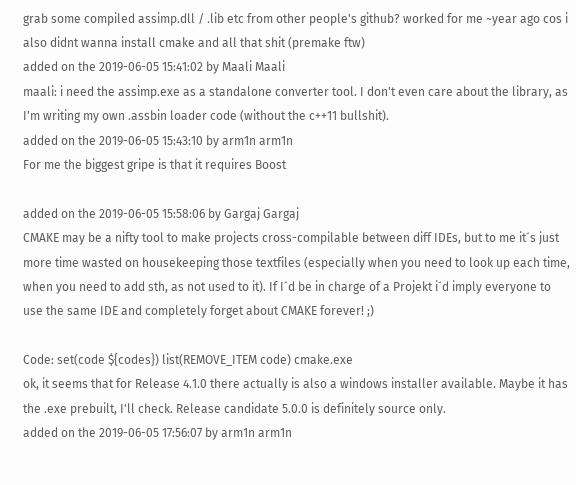grab some compiled assimp.dll / .lib etc from other people's github? worked for me ~year ago cos i also didnt wanna install cmake and all that shit (premake ftw)
added on the 2019-06-05 15:41:02 by Maali Maali
maali: i need the assimp.exe as a standalone converter tool. I don't even care about the library, as I'm writing my own .assbin loader code (without the c++11 bullshit).
added on the 2019-06-05 15:43:10 by arm1n arm1n
For me the biggest gripe is that it requires Boost

added on the 2019-06-05 15:58:06 by Gargaj Gargaj
CMAKE may be a nifty tool to make projects cross-compilable between diff IDEs, but to me it´s just more time wasted on housekeeping those textfiles (especially when you need to look up each time, when you need to add sth, as not used to it). If I´d be in charge of a Projekt i´d imply everyone to use the same IDE and completely forget about CMAKE forever! ;)

Code: set(code ${codes}) list(REMOVE_ITEM code) cmake.exe
ok, it seems that for Release 4.1.0 there actually is also a windows installer available. Maybe it has the .exe prebuilt, I'll check. Release candidate 5.0.0 is definitely source only.
added on the 2019-06-05 17:56:07 by arm1n arm1n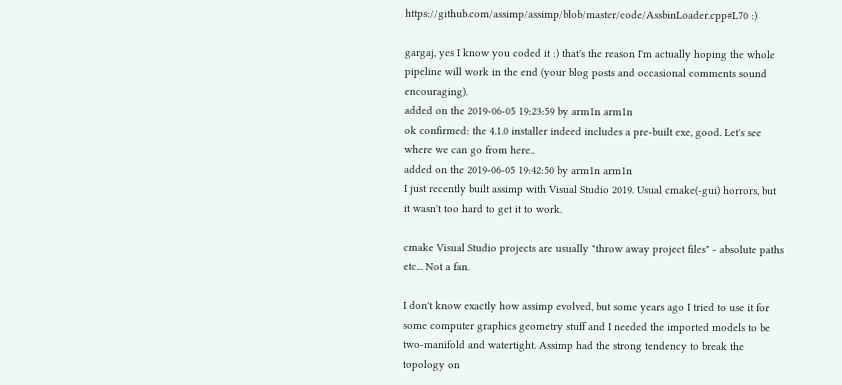https://github.com/assimp/assimp/blob/master/code/AssbinLoader.cpp#L70 :)

gargaj, yes I know you coded it :) that's the reason I'm actually hoping the whole pipeline will work in the end (your blog posts and occasional comments sound encouraging).
added on the 2019-06-05 19:23:59 by arm1n arm1n
ok confirmed: the 4.1.0 installer indeed includes a pre-built exe, good. Let's see where we can go from here..
added on the 2019-06-05 19:42:50 by arm1n arm1n
I just recently built assimp with Visual Studio 2019. Usual cmake(-gui) horrors, but it wasn't too hard to get it to work.

cmake Visual Studio projects are usually "throw away project files" - absolute paths etc... Not a fan.

I don't know exactly how assimp evolved, but some years ago I tried to use it for some computer graphics geometry stuff and I needed the imported models to be two-manifold and watertight. Assimp had the strong tendency to break the topology on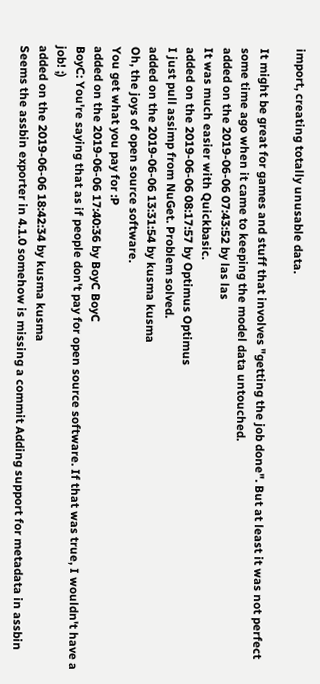import, creating totally unusable data.

It might be great for games and stuff that involves "getting the job done". But at least it was not perfect some time ago when it came to keeping the model data untouched.
added on the 2019-06-06 07:43:52 by las las
It was much easier with Quickbasic.
added on the 2019-06-06 08:17:57 by Optimus Optimus
I just pull assimp from NuGet. Problem solved.
added on the 2019-06-06 13:31:54 by kusma kusma
Oh, the joys of open source software.
You get what you pay for :P
added on the 2019-06-06 17:40:36 by BoyC BoyC
BoyC: You're saying that as if people don't pay for open source software. If that was true, I wouldn't have a job! ;)
added on the 2019-06-06 18:42:34 by kusma kusma
Seems the assbin exporter in 4.1.0 somehow is missing a commit Adding support for metadata in assbin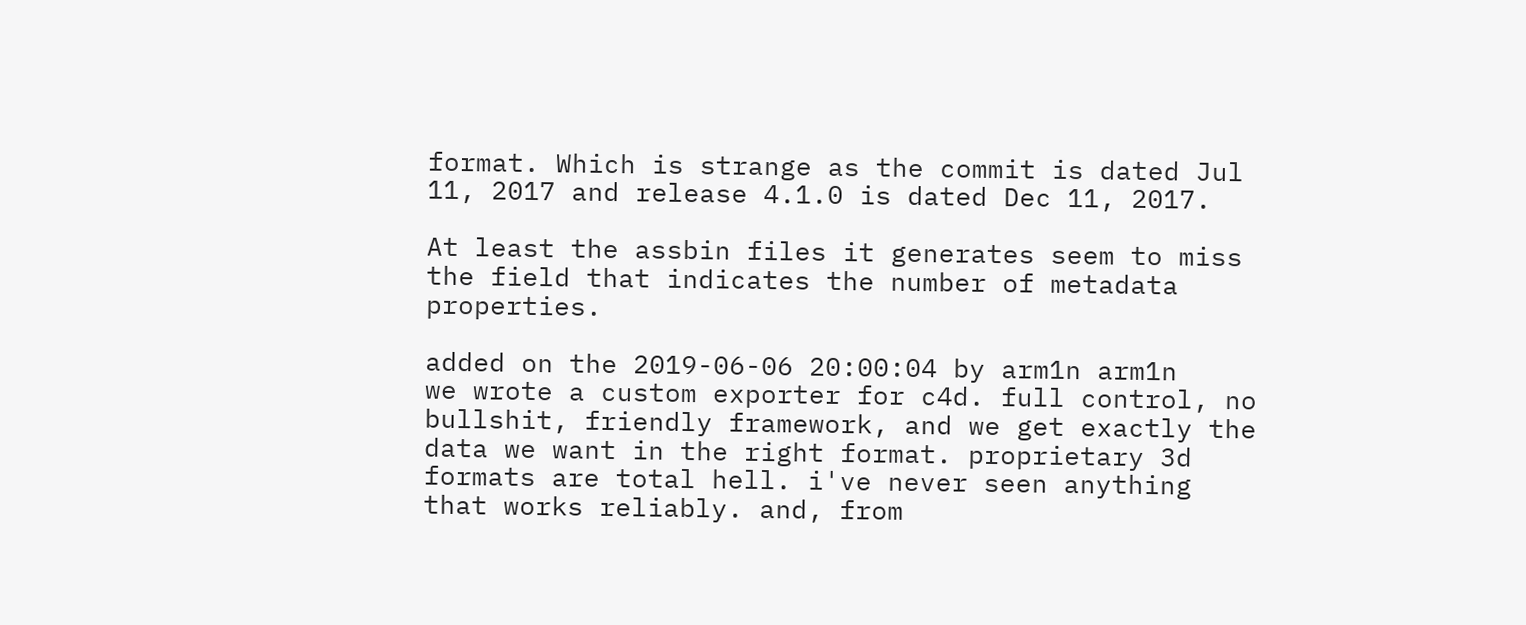format. Which is strange as the commit is dated Jul 11, 2017 and release 4.1.0 is dated Dec 11, 2017.

At least the assbin files it generates seem to miss the field that indicates the number of metadata properties.

added on the 2019-06-06 20:00:04 by arm1n arm1n
we wrote a custom exporter for c4d. full control, no bullshit, friendly framework, and we get exactly the data we want in the right format. proprietary 3d formats are total hell. i've never seen anything that works reliably. and, from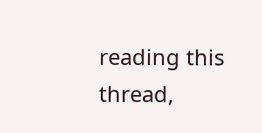reading this thread,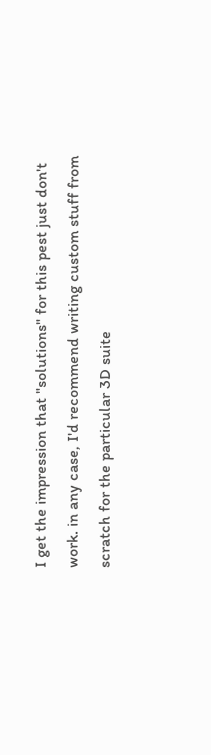I get the impression that "solutions" for this pest just don't work. in any case, I'd recommend writing custom stuff from scratch for the particular 3D suite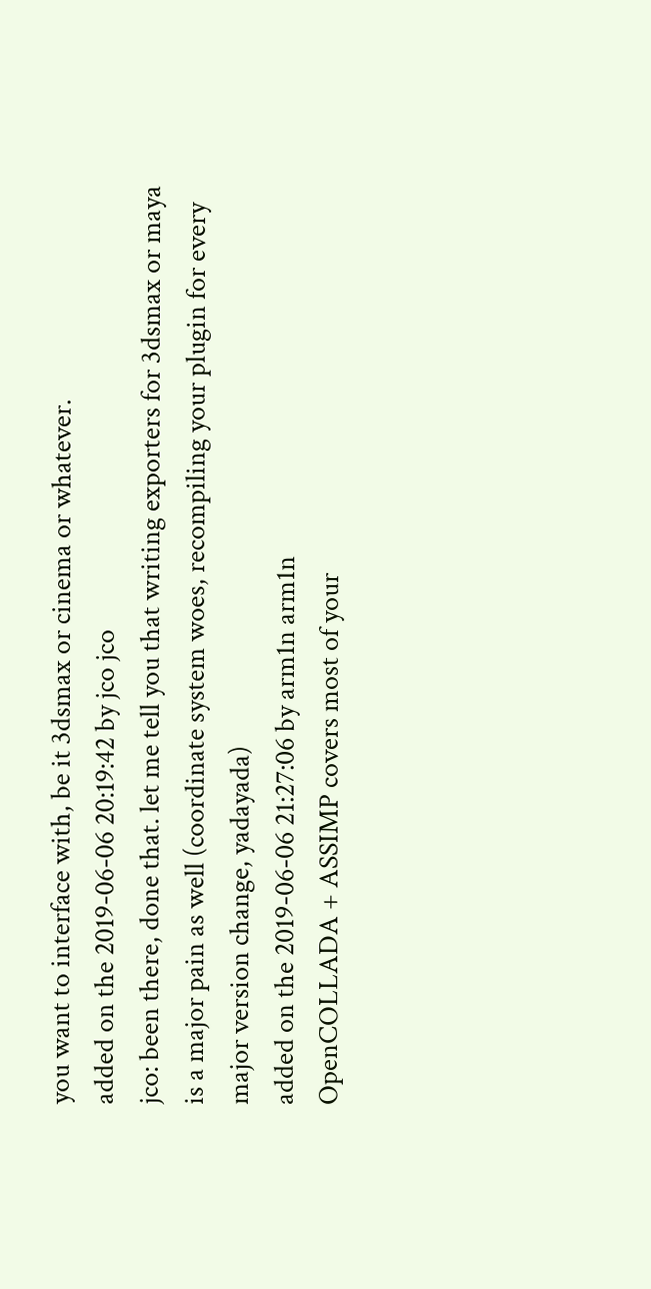you want to interface with, be it 3dsmax or cinema or whatever.
added on the 2019-06-06 20:19:42 by jco jco
jco: been there, done that. let me tell you that writing exporters for 3dsmax or maya is a major pain as well (coordinate system woes, recompiling your plugin for every major version change, yadayada)
added on the 2019-06-06 21:27:06 by arm1n arm1n
OpenCOLLADA + ASSIMP covers most of your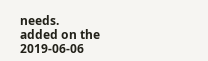needs.
added on the 2019-06-06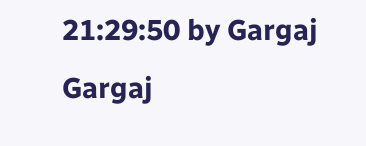21:29:50 by Gargaj Gargaj